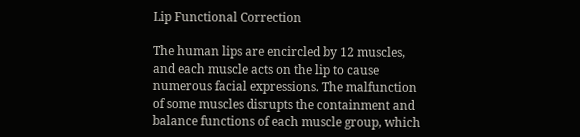Lip Functional Correction

The human lips are encircled by 12 muscles, and each muscle acts on the lip to cause numerous facial expressions. The malfunction of some muscles disrupts the containment and balance functions of each muscle group, which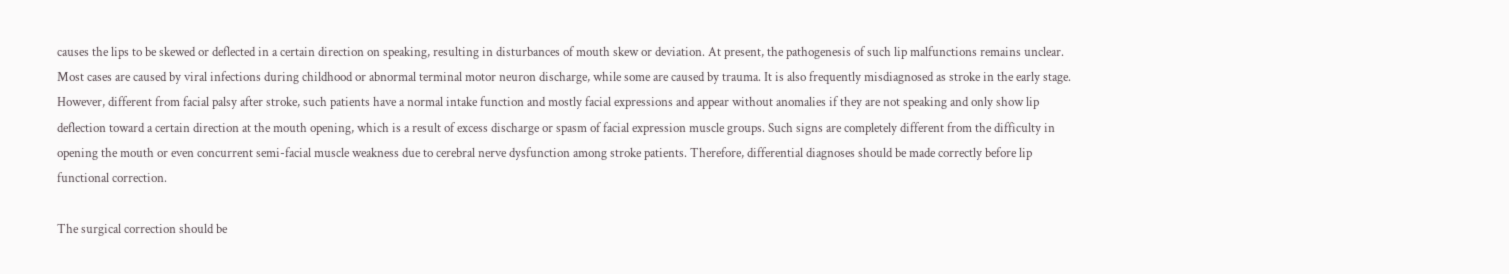causes the lips to be skewed or deflected in a certain direction on speaking, resulting in disturbances of mouth skew or deviation. At present, the pathogenesis of such lip malfunctions remains unclear. Most cases are caused by viral infections during childhood or abnormal terminal motor neuron discharge, while some are caused by trauma. It is also frequently misdiagnosed as stroke in the early stage. However, different from facial palsy after stroke, such patients have a normal intake function and mostly facial expressions and appear without anomalies if they are not speaking and only show lip deflection toward a certain direction at the mouth opening, which is a result of excess discharge or spasm of facial expression muscle groups. Such signs are completely different from the difficulty in opening the mouth or even concurrent semi-facial muscle weakness due to cerebral nerve dysfunction among stroke patients. Therefore, differential diagnoses should be made correctly before lip functional correction.

The surgical correction should be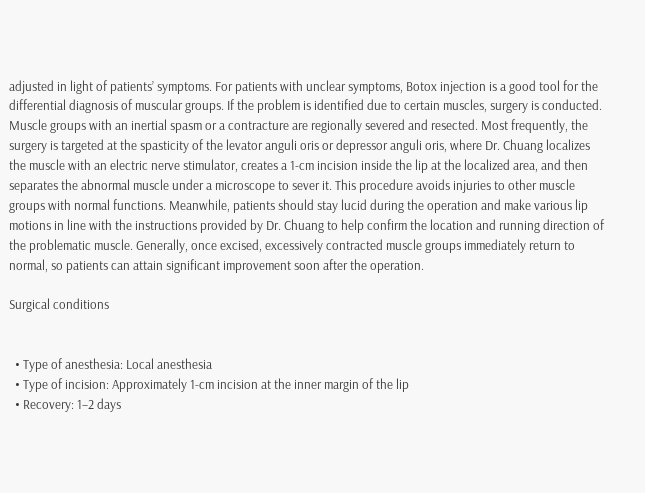adjusted in light of patients’ symptoms. For patients with unclear symptoms, Botox injection is a good tool for the differential diagnosis of muscular groups. If the problem is identified due to certain muscles, surgery is conducted. Muscle groups with an inertial spasm or a contracture are regionally severed and resected. Most frequently, the surgery is targeted at the spasticity of the levator anguli oris or depressor anguli oris, where Dr. Chuang localizes the muscle with an electric nerve stimulator, creates a 1-cm incision inside the lip at the localized area, and then separates the abnormal muscle under a microscope to sever it. This procedure avoids injuries to other muscle groups with normal functions. Meanwhile, patients should stay lucid during the operation and make various lip motions in line with the instructions provided by Dr. Chuang to help confirm the location and running direction of the problematic muscle. Generally, once excised, excessively contracted muscle groups immediately return to normal, so patients can attain significant improvement soon after the operation.

Surgical conditions


  • Type of anesthesia: Local anesthesia
  • Type of incision: Approximately 1-cm incision at the inner margin of the lip
  • Recovery: 1–2 days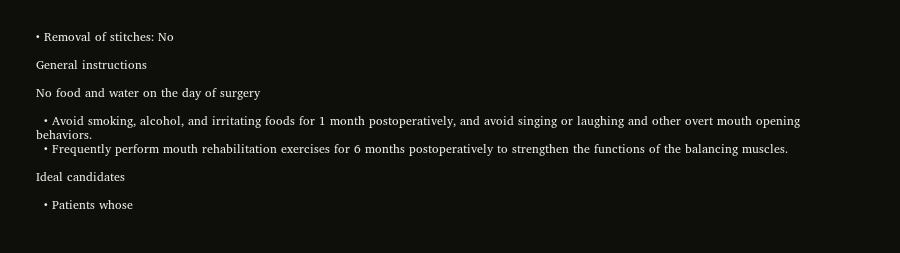• Removal of stitches: No

General instructions

No food and water on the day of surgery

  • Avoid smoking, alcohol, and irritating foods for 1 month postoperatively, and avoid singing or laughing and other overt mouth opening behaviors.
  • Frequently perform mouth rehabilitation exercises for 6 months postoperatively to strengthen the functions of the balancing muscles.

Ideal candidates

  • Patients whose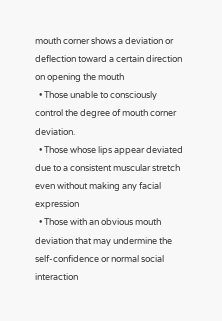mouth corner shows a deviation or deflection toward a certain direction on opening the mouth
  • Those unable to consciously control the degree of mouth corner deviation.
  • Those whose lips appear deviated due to a consistent muscular stretch even without making any facial expression
  • Those with an obvious mouth deviation that may undermine the self-confidence or normal social interaction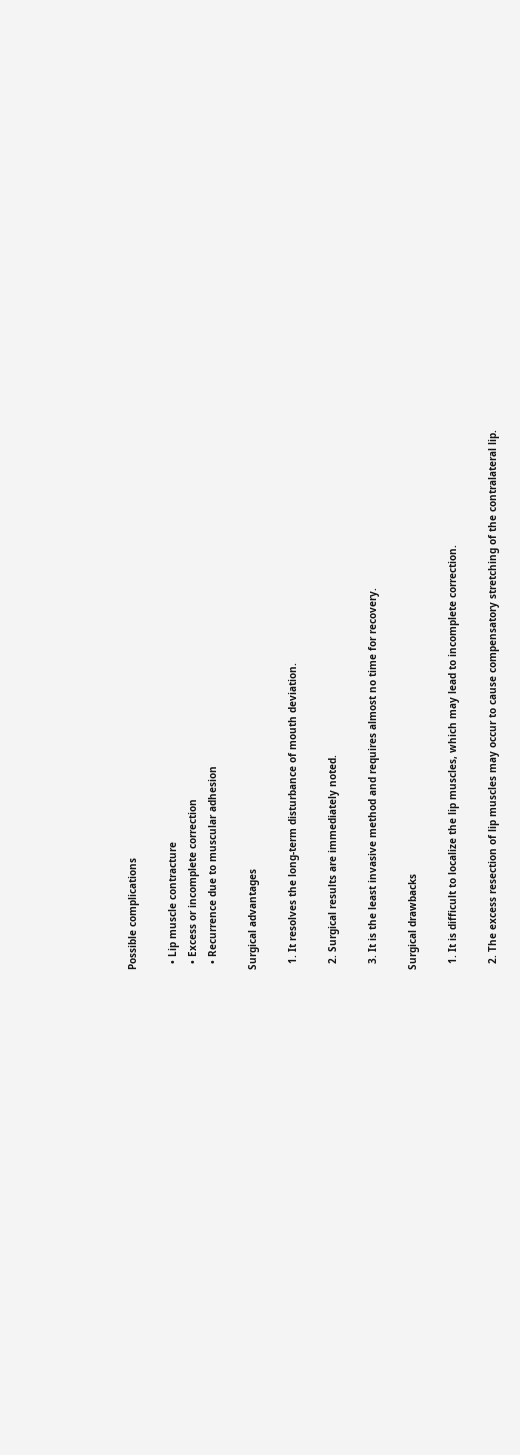Possible complications

  • Lip muscle contracture
  • Excess or incomplete correction
  • Recurrence due to muscular adhesion

Surgical advantages

  1. It resolves the long-term disturbance of mouth deviation.

  2. Surgical results are immediately noted.

  3. It is the least invasive method and requires almost no time for recovery.

Surgical drawbacks

  1. It is difficult to localize the lip muscles, which may lead to incomplete correction.

  2. The excess resection of lip muscles may occur to cause compensatory stretching of the contralateral lip.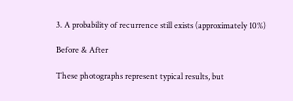3. A probability of recurrence still exists (approximately 10%)

Before & After

These photographs represent typical results, but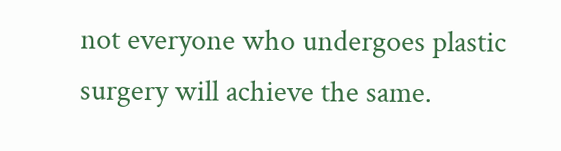not everyone who undergoes plastic surgery will achieve the same.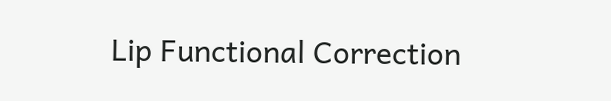Lip Functional Correction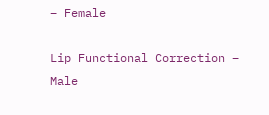– Female

Lip Functional Correction – Male